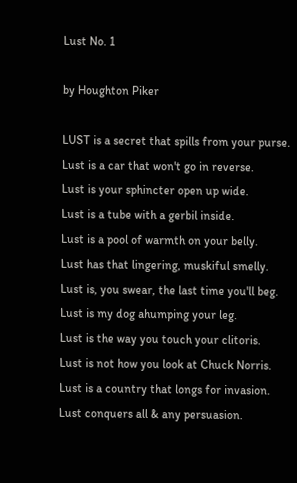Lust No. 1

by Houghton Piker

LUST is a secret that spills from your purse.
Lust is a car that won't go in reverse.
Lust is your sphincter open up wide.
Lust is a tube with a gerbil inside.
Lust is a pool of warmth on your belly.
Lust has that lingering, muskiful smelly.
Lust is, you swear, the last time you'll beg.
Lust is my dog ahumping your leg.
Lust is the way you touch your clitoris.
Lust is not how you look at Chuck Norris.
Lust is a country that longs for invasion.
Lust conquers all & any persuasion.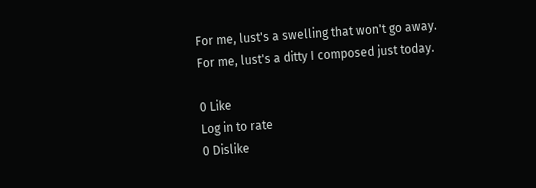For me, lust's a swelling that won't go away.
For me, lust's a ditty I composed just today.

0 Like
Log in to rate
0 Dislike